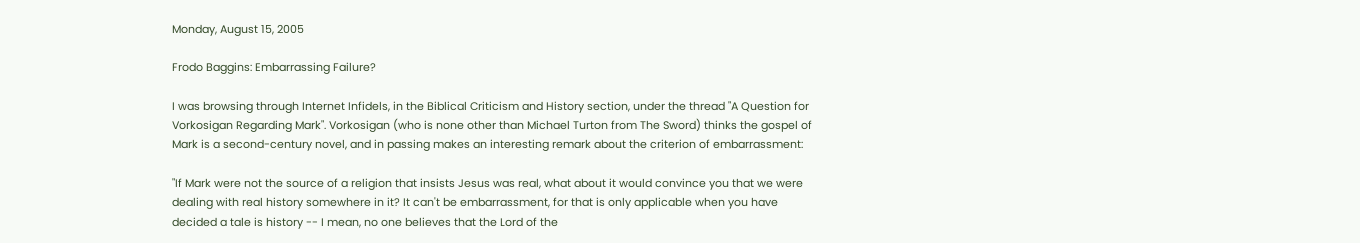Monday, August 15, 2005

Frodo Baggins: Embarrassing Failure?

I was browsing through Internet Infidels, in the Biblical Criticism and History section, under the thread "A Question for Vorkosigan Regarding Mark". Vorkosigan (who is none other than Michael Turton from The Sword) thinks the gospel of Mark is a second-century novel, and in passing makes an interesting remark about the criterion of embarrassment:

"If Mark were not the source of a religion that insists Jesus was real, what about it would convince you that we were dealing with real history somewhere in it? It can't be embarrassment, for that is only applicable when you have decided a tale is history -- I mean, no one believes that the Lord of the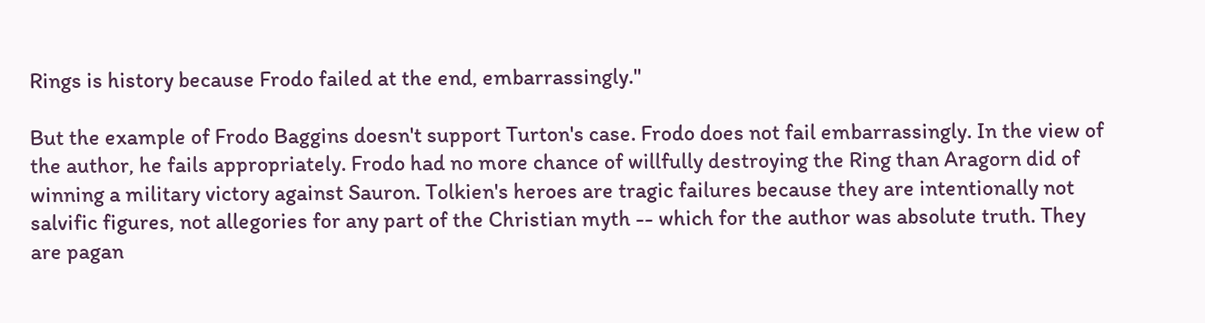Rings is history because Frodo failed at the end, embarrassingly."

But the example of Frodo Baggins doesn't support Turton's case. Frodo does not fail embarrassingly. In the view of the author, he fails appropriately. Frodo had no more chance of willfully destroying the Ring than Aragorn did of winning a military victory against Sauron. Tolkien's heroes are tragic failures because they are intentionally not salvific figures, not allegories for any part of the Christian myth -- which for the author was absolute truth. They are pagan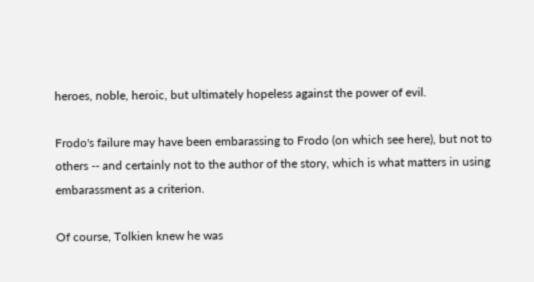heroes, noble, heroic, but ultimately hopeless against the power of evil.

Frodo's failure may have been embarassing to Frodo (on which see here), but not to others -- and certainly not to the author of the story, which is what matters in using embarassment as a criterion.

Of course, Tolkien knew he was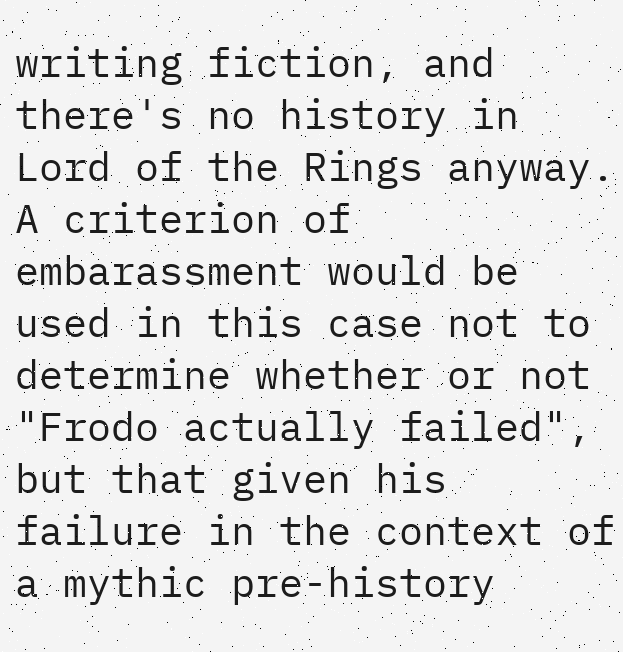writing fiction, and there's no history in Lord of the Rings anyway. A criterion of embarassment would be used in this case not to determine whether or not "Frodo actually failed", but that given his failure in the context of a mythic pre-history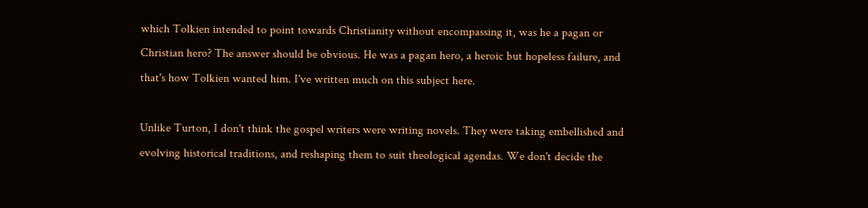which Tolkien intended to point towards Christianity without encompassing it, was he a pagan or Christian hero? The answer should be obvious. He was a pagan hero, a heroic but hopeless failure, and that's how Tolkien wanted him. I've written much on this subject here.

Unlike Turton, I don't think the gospel writers were writing novels. They were taking embellished and evolving historical traditions, and reshaping them to suit theological agendas. We don't decide the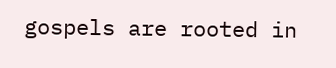gospels are rooted in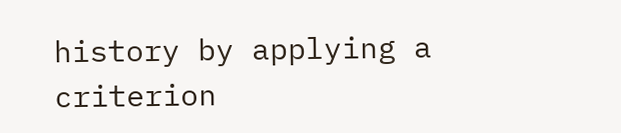history by applying a criterion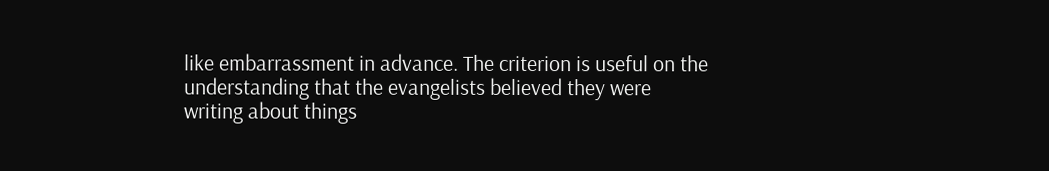like embarrassment in advance. The criterion is useful on the understanding that the evangelists believed they were writing about things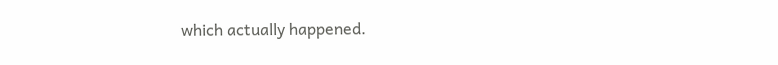which actually happened.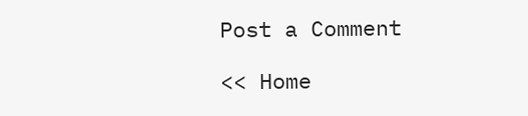Post a Comment

<< Home